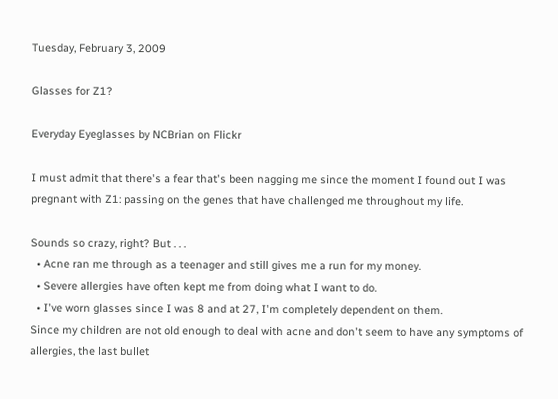Tuesday, February 3, 2009

Glasses for Z1?

Everyday Eyeglasses by NCBrian on Flickr

I must admit that there's a fear that's been nagging me since the moment I found out I was pregnant with Z1: passing on the genes that have challenged me throughout my life.

Sounds so crazy, right? But . . .
  • Acne ran me through as a teenager and still gives me a run for my money.
  • Severe allergies have often kept me from doing what I want to do.
  • I've worn glasses since I was 8 and at 27, I'm completely dependent on them.
Since my children are not old enough to deal with acne and don't seem to have any symptoms of allergies, the last bullet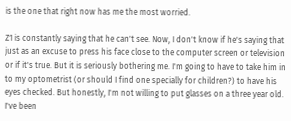is the one that right now has me the most worried.

Z1 is constantly saying that he can't see. Now, I don't know if he's saying that just as an excuse to press his face close to the computer screen or television or if it's true. But it is seriously bothering me. I'm going to have to take him in to my optometrist (or should I find one specially for children?) to have his eyes checked. But honestly, I'm not willing to put glasses on a three year old. I've been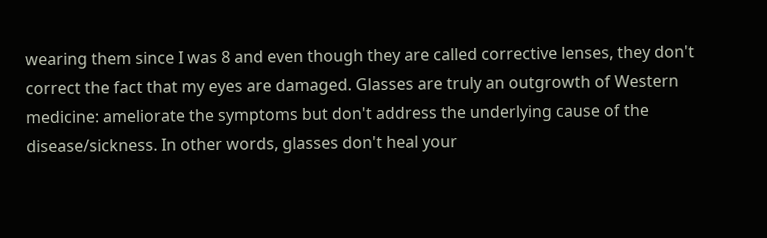wearing them since I was 8 and even though they are called corrective lenses, they don't correct the fact that my eyes are damaged. Glasses are truly an outgrowth of Western medicine: ameliorate the symptoms but don't address the underlying cause of the disease/sickness. In other words, glasses don't heal your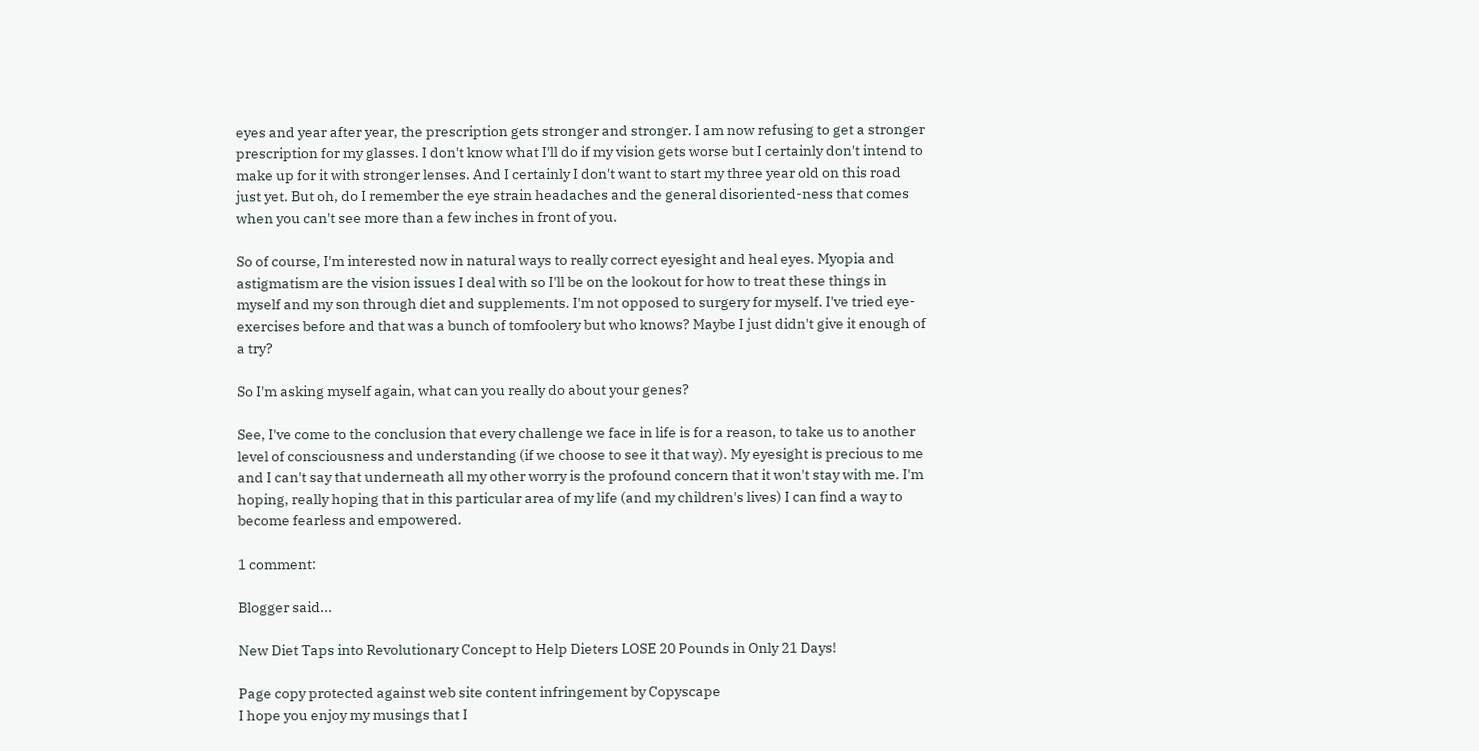eyes and year after year, the prescription gets stronger and stronger. I am now refusing to get a stronger prescription for my glasses. I don't know what I'll do if my vision gets worse but I certainly don't intend to make up for it with stronger lenses. And I certainly I don't want to start my three year old on this road just yet. But oh, do I remember the eye strain headaches and the general disoriented-ness that comes when you can't see more than a few inches in front of you.

So of course, I'm interested now in natural ways to really correct eyesight and heal eyes. Myopia and astigmatism are the vision issues I deal with so I'll be on the lookout for how to treat these things in myself and my son through diet and supplements. I'm not opposed to surgery for myself. I've tried eye-exercises before and that was a bunch of tomfoolery but who knows? Maybe I just didn't give it enough of a try?

So I'm asking myself again, what can you really do about your genes?

See, I've come to the conclusion that every challenge we face in life is for a reason, to take us to another level of consciousness and understanding (if we choose to see it that way). My eyesight is precious to me and I can't say that underneath all my other worry is the profound concern that it won't stay with me. I'm hoping, really hoping that in this particular area of my life (and my children's lives) I can find a way to become fearless and empowered.

1 comment:

Blogger said...

New Diet Taps into Revolutionary Concept to Help Dieters LOSE 20 Pounds in Only 21 Days!

Page copy protected against web site content infringement by Copyscape
I hope you enjoy my musings that I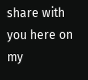share with you here on my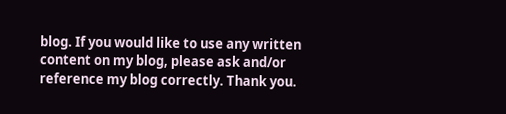blog. If you would like to use any written content on my blog, please ask and/or reference my blog correctly. Thank you.